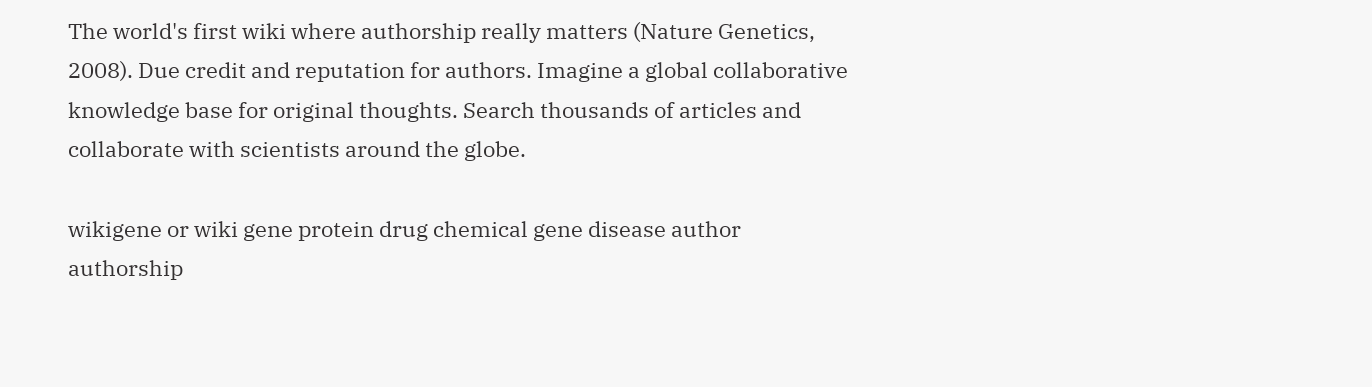The world's first wiki where authorship really matters (Nature Genetics, 2008). Due credit and reputation for authors. Imagine a global collaborative knowledge base for original thoughts. Search thousands of articles and collaborate with scientists around the globe.

wikigene or wiki gene protein drug chemical gene disease author authorship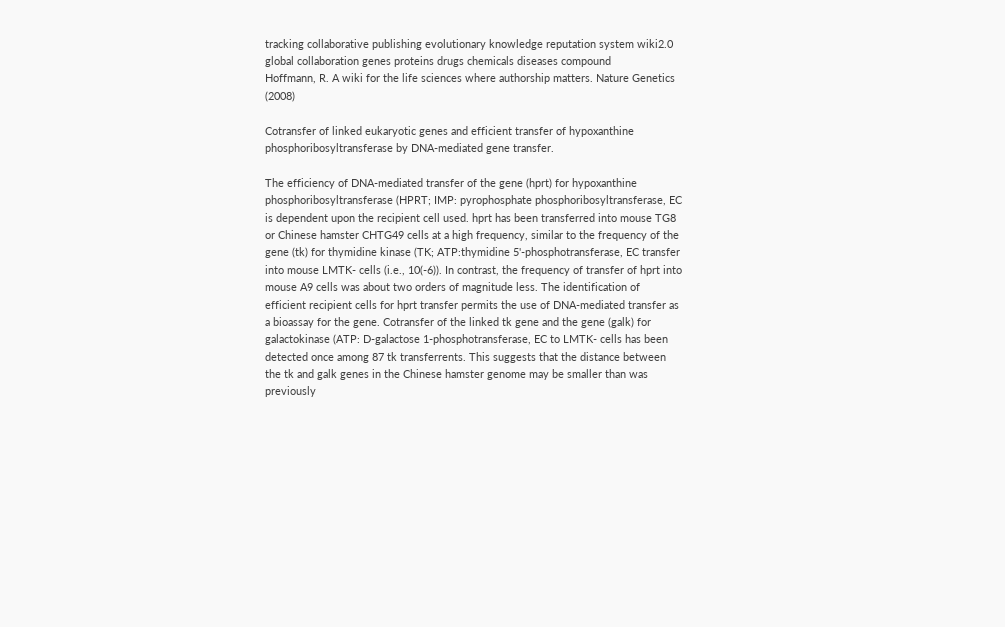tracking collaborative publishing evolutionary knowledge reputation system wiki2.0 global collaboration genes proteins drugs chemicals diseases compound
Hoffmann, R. A wiki for the life sciences where authorship matters. Nature Genetics (2008)

Cotransfer of linked eukaryotic genes and efficient transfer of hypoxanthine phosphoribosyltransferase by DNA-mediated gene transfer.

The efficiency of DNA-mediated transfer of the gene (hprt) for hypoxanthine phosphoribosyltransferase (HPRT; IMP: pyrophosphate phosphoribosyltransferase, EC is dependent upon the recipient cell used. hprt has been transferred into mouse TG8 or Chinese hamster CHTG49 cells at a high frequency, similar to the frequency of the gene (tk) for thymidine kinase (TK; ATP:thymidine 5'-phosphotransferase, EC transfer into mouse LMTK- cells (i.e., 10(-6)). In contrast, the frequency of transfer of hprt into mouse A9 cells was about two orders of magnitude less. The identification of efficient recipient cells for hprt transfer permits the use of DNA-mediated transfer as a bioassay for the gene. Cotransfer of the linked tk gene and the gene (galk) for galactokinase (ATP: D-galactose 1-phosphotransferase, EC to LMTK- cells has been detected once among 87 tk transferrents. This suggests that the distance between the tk and galk genes in the Chinese hamster genome may be smaller than was previously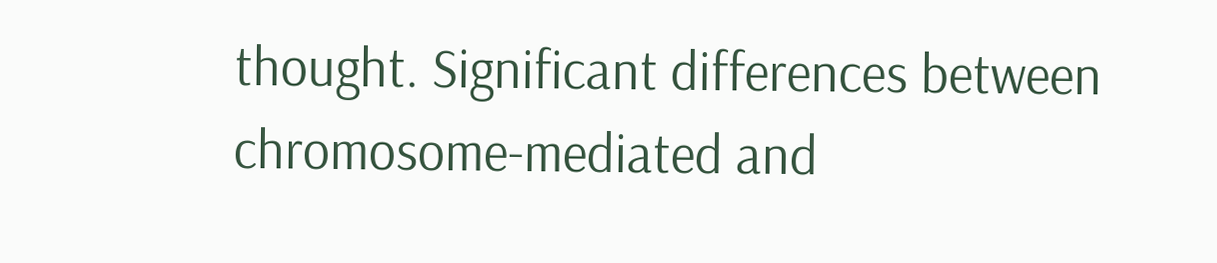thought. Significant differences between chromosome-mediated and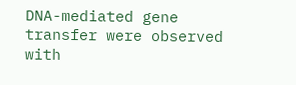DNA-mediated gene transfer were observed with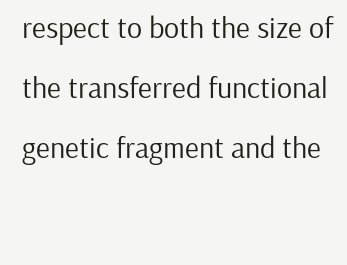respect to both the size of the transferred functional genetic fragment and the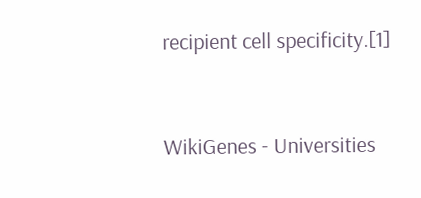recipient cell specificity.[1]


WikiGenes - Universities